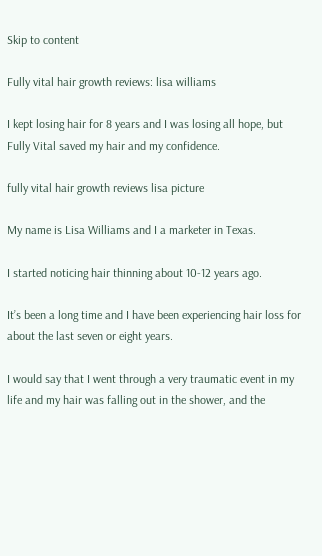Skip to content

Fully vital hair growth reviews: lisa williams

I kept losing hair for 8 years and I was losing all hope, but Fully Vital saved my hair and my confidence.

fully vital hair growth reviews lisa picture

My name is Lisa Williams and I a marketer in Texas.

I started noticing hair thinning about 10-12 years ago.

It’s been a long time and I have been experiencing hair loss for about the last seven or eight years.

I would say that I went through a very traumatic event in my life and my hair was falling out in the shower, and the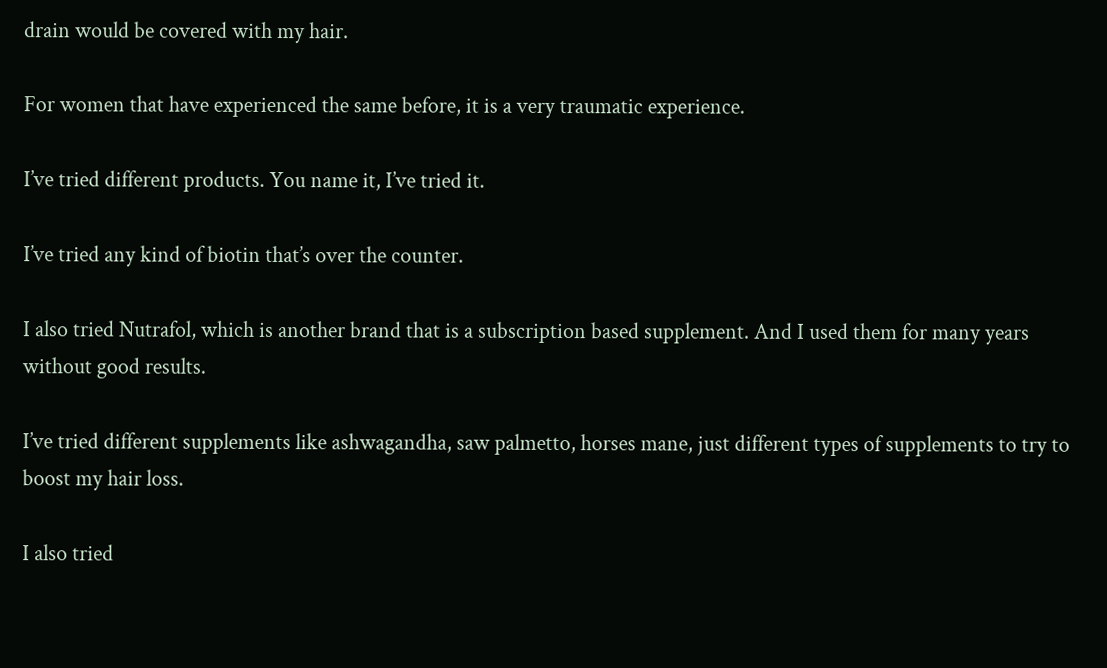drain would be covered with my hair.

For women that have experienced the same before, it is a very traumatic experience.

I’ve tried different products. You name it, I’ve tried it.

I’ve tried any kind of biotin that’s over the counter.

I also tried Nutrafol, which is another brand that is a subscription based supplement. And I used them for many years without good results.

I’ve tried different supplements like ashwagandha, saw palmetto, horses mane, just different types of supplements to try to boost my hair loss.

I also tried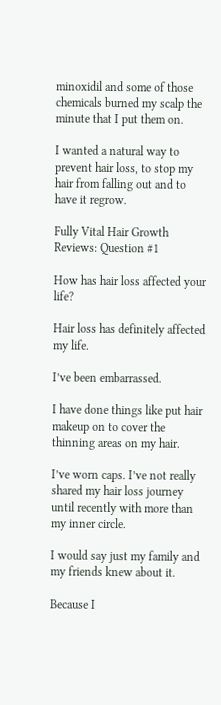minoxidil and some of those chemicals burned my scalp the minute that I put them on.

I wanted a natural way to prevent hair loss, to stop my hair from falling out and to have it regrow.

Fully Vital Hair Growth Reviews: Question #1

How has hair loss affected your life?

Hair loss has definitely affected my life.

I’ve been embarrassed.

I have done things like put hair makeup on to cover the thinning areas on my hair.

I’ve worn caps. I’ve not really shared my hair loss journey until recently with more than my inner circle.

I would say just my family and my friends knew about it.

Because I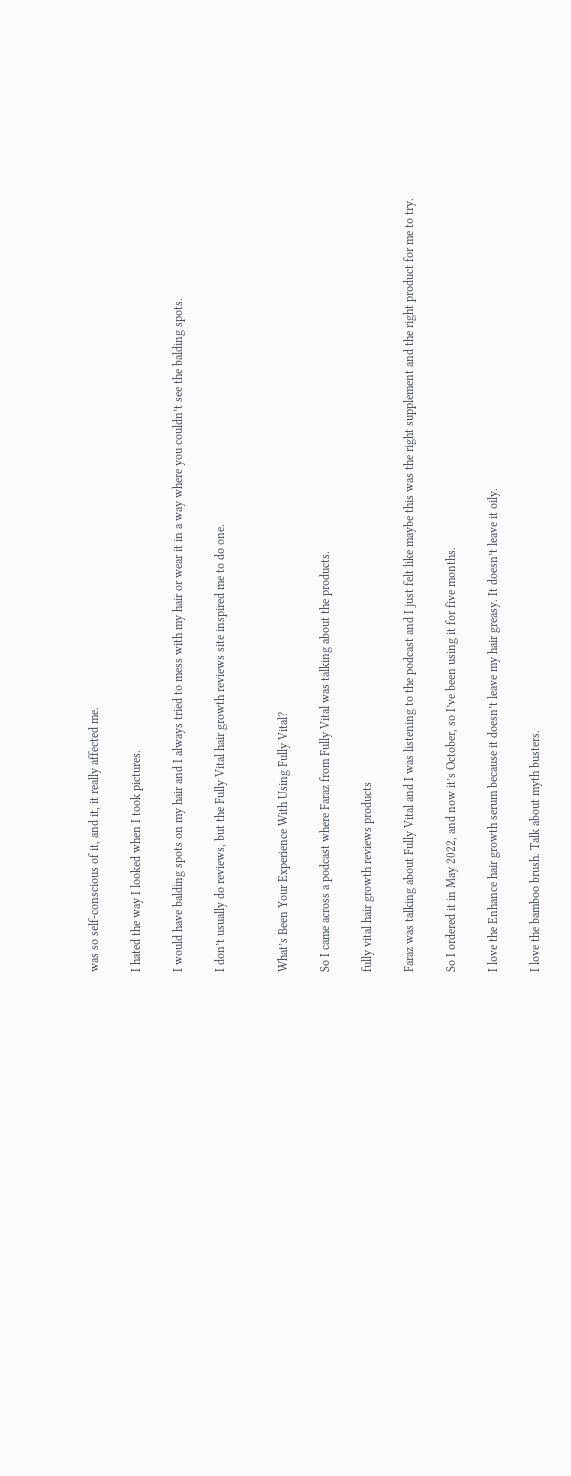was so self-conscious of it, and it, it really affected me.

I hated the way I looked when I took pictures.

I would have balding spots on my hair and I always tried to mess with my hair or wear it in a way where you couldn’t see the balding spots.

I don’t usually do reviews, but the Fully Vital hair growth reviews site inspired me to do one.


What’s Been Your Experience With Using Fully Vital?

So I came across a podcast where Faraz from Fully Vital was talking about the products.

fully vital hair growth reviews products

Faraz was talking about Fully Vital and I was listening to the podcast and I just felt like maybe this was the right supplement and the right product for me to try.

So I ordered it in May 2022, and now it’s October, so I’ve been using it for five months.

I love the Enhance hair growth serum because it doesn’t leave my hair greasy. It doesn’t leave it oily.

I love the bamboo brush. Talk about myth busters.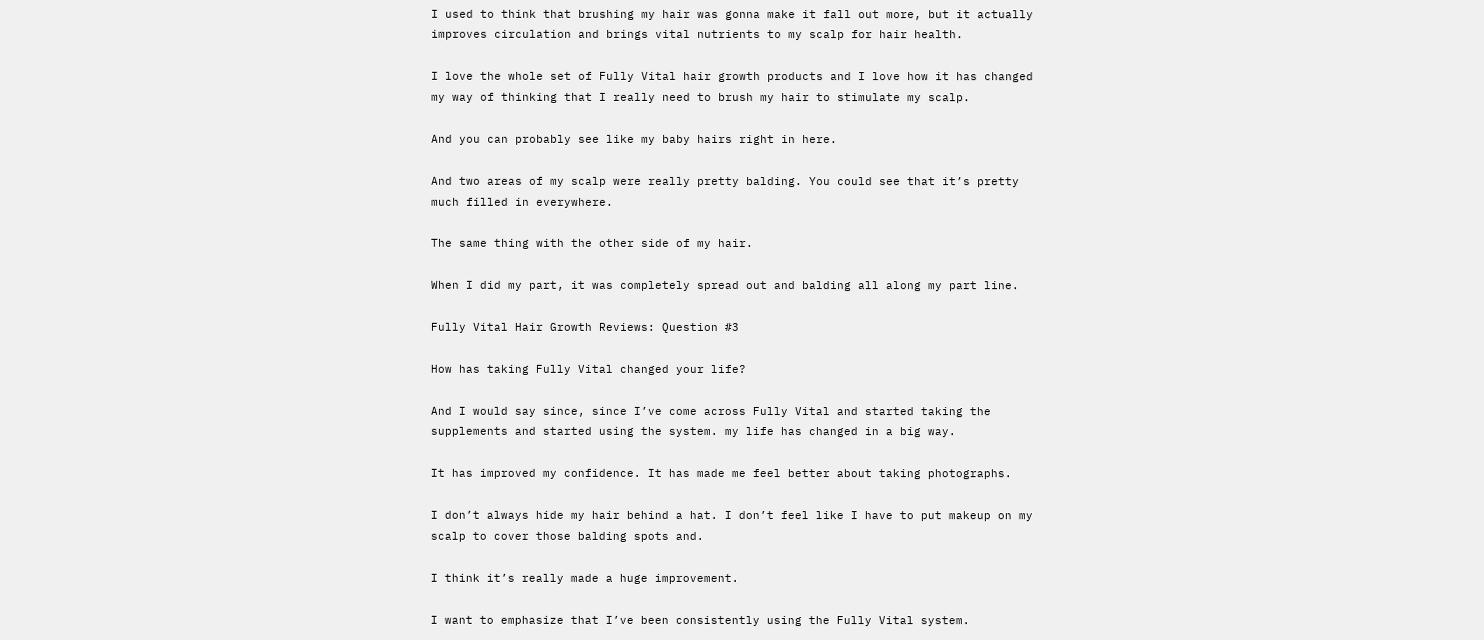I used to think that brushing my hair was gonna make it fall out more, but it actually improves circulation and brings vital nutrients to my scalp for hair health.

I love the whole set of Fully Vital hair growth products and I love how it has changed my way of thinking that I really need to brush my hair to stimulate my scalp.

And you can probably see like my baby hairs right in here.

And two areas of my scalp were really pretty balding. You could see that it’s pretty much filled in everywhere.

The same thing with the other side of my hair.

When I did my part, it was completely spread out and balding all along my part line.

Fully Vital Hair Growth Reviews: Question #3

How has taking Fully Vital changed your life?

And I would say since, since I’ve come across Fully Vital and started taking the supplements and started using the system. my life has changed in a big way.

It has improved my confidence. It has made me feel better about taking photographs.

I don’t always hide my hair behind a hat. I don’t feel like I have to put makeup on my scalp to cover those balding spots and.

I think it’s really made a huge improvement.

I want to emphasize that I’ve been consistently using the Fully Vital system.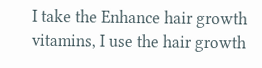I take the Enhance hair growth vitamins, I use the hair growth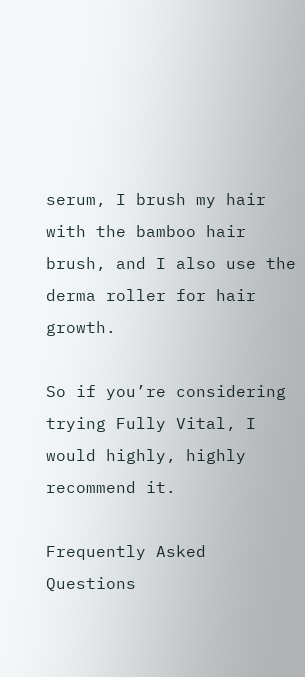serum, I brush my hair with the bamboo hair brush, and I also use the derma roller for hair growth.

So if you’re considering trying Fully Vital, I would highly, highly recommend it.

Frequently Asked Questions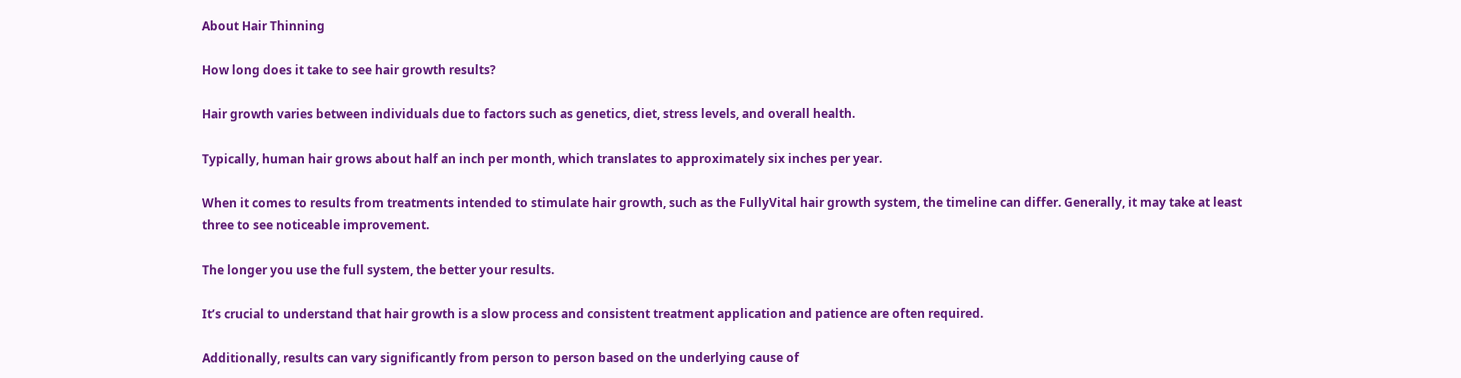About Hair Thinning

How long does it take to see hair growth results?

Hair growth varies between individuals due to factors such as genetics, diet, stress levels, and overall health.

Typically, human hair grows about half an inch per month, which translates to approximately six inches per year.

When it comes to results from treatments intended to stimulate hair growth, such as the FullyVital hair growth system, the timeline can differ. Generally, it may take at least three to see noticeable improvement.

The longer you use the full system, the better your results.

It’s crucial to understand that hair growth is a slow process and consistent treatment application and patience are often required.

Additionally, results can vary significantly from person to person based on the underlying cause of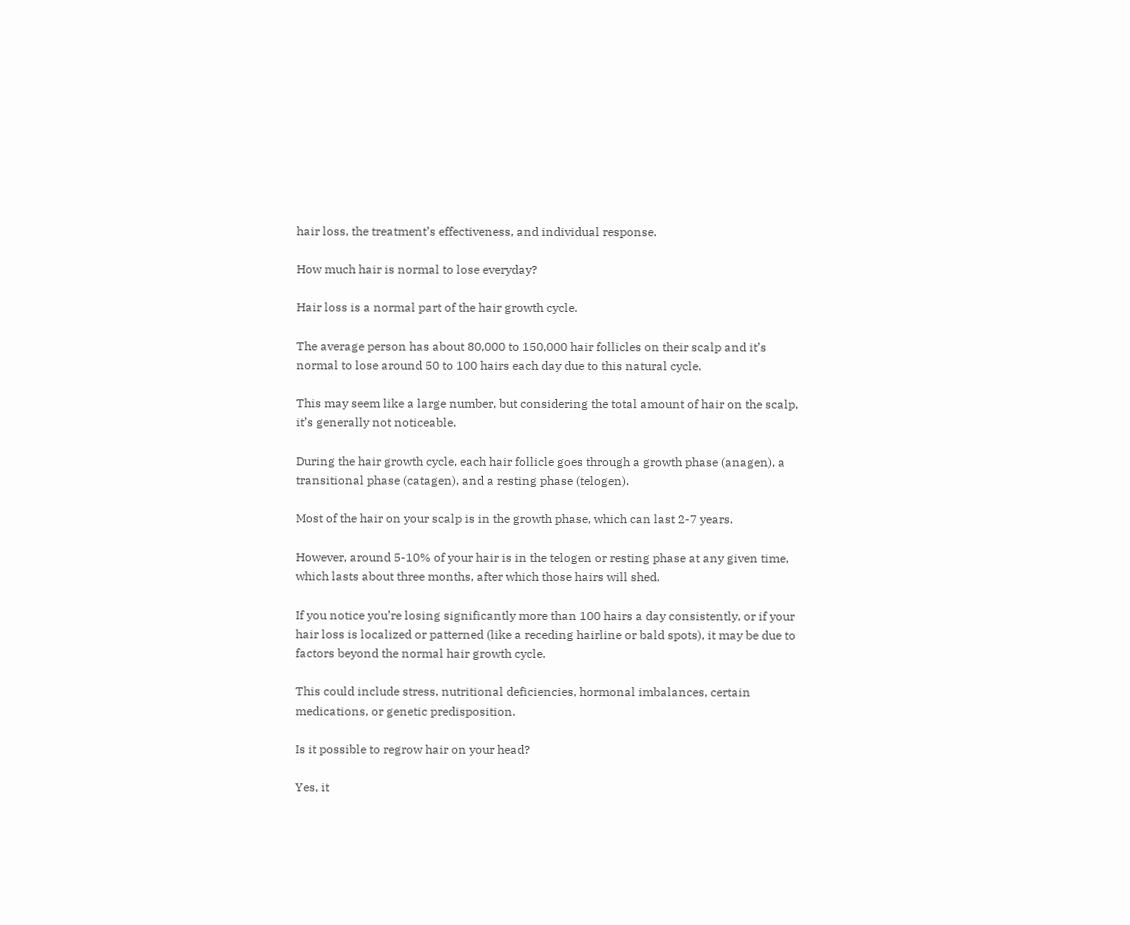hair loss, the treatment’s effectiveness, and individual response.

How much hair is normal to lose everyday?

Hair loss is a normal part of the hair growth cycle.

The average person has about 80,000 to 150,000 hair follicles on their scalp and it’s normal to lose around 50 to 100 hairs each day due to this natural cycle.

This may seem like a large number, but considering the total amount of hair on the scalp, it’s generally not noticeable.

During the hair growth cycle, each hair follicle goes through a growth phase (anagen), a transitional phase (catagen), and a resting phase (telogen).

Most of the hair on your scalp is in the growth phase, which can last 2-7 years.

However, around 5-10% of your hair is in the telogen or resting phase at any given time, which lasts about three months, after which those hairs will shed.

If you notice you’re losing significantly more than 100 hairs a day consistently, or if your hair loss is localized or patterned (like a receding hairline or bald spots), it may be due to factors beyond the normal hair growth cycle.

This could include stress, nutritional deficiencies, hormonal imbalances, certain medications, or genetic predisposition.

Is it possible to regrow hair on your head?

Yes, it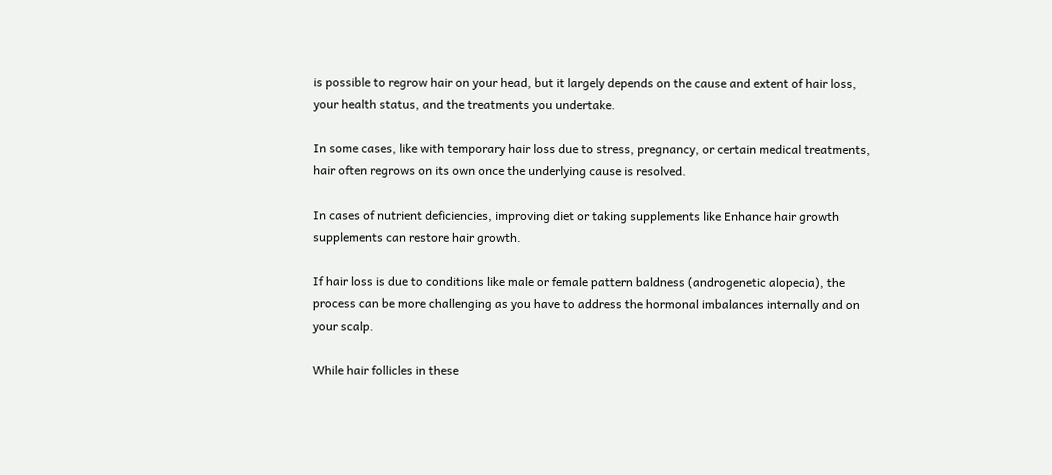is possible to regrow hair on your head, but it largely depends on the cause and extent of hair loss, your health status, and the treatments you undertake.

In some cases, like with temporary hair loss due to stress, pregnancy, or certain medical treatments, hair often regrows on its own once the underlying cause is resolved.

In cases of nutrient deficiencies, improving diet or taking supplements like Enhance hair growth supplements can restore hair growth.

If hair loss is due to conditions like male or female pattern baldness (androgenetic alopecia), the process can be more challenging as you have to address the hormonal imbalances internally and on your scalp.

While hair follicles in these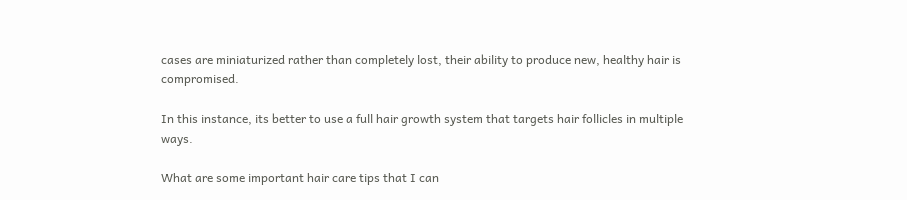cases are miniaturized rather than completely lost, their ability to produce new, healthy hair is compromised.

In this instance, its better to use a full hair growth system that targets hair follicles in multiple ways.

What are some important hair care tips that I can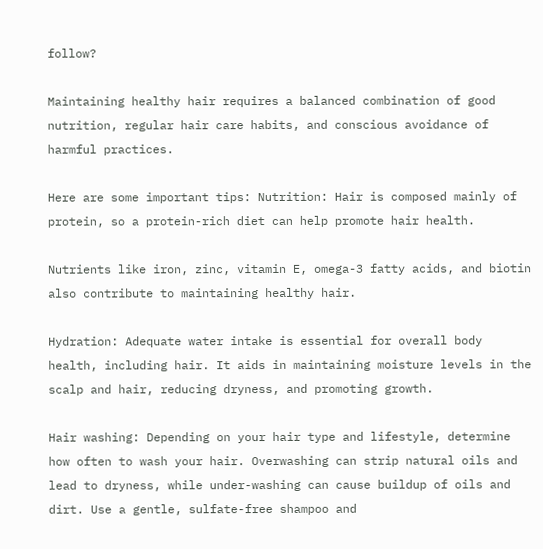follow?

Maintaining healthy hair requires a balanced combination of good nutrition, regular hair care habits, and conscious avoidance of harmful practices.

Here are some important tips: Nutrition: Hair is composed mainly of protein, so a protein-rich diet can help promote hair health.

Nutrients like iron, zinc, vitamin E, omega-3 fatty acids, and biotin also contribute to maintaining healthy hair.

Hydration: Adequate water intake is essential for overall body health, including hair. It aids in maintaining moisture levels in the scalp and hair, reducing dryness, and promoting growth.

Hair washing: Depending on your hair type and lifestyle, determine how often to wash your hair. Overwashing can strip natural oils and lead to dryness, while under-washing can cause buildup of oils and dirt. Use a gentle, sulfate-free shampoo and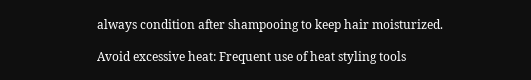always condition after shampooing to keep hair moisturized.

Avoid excessive heat: Frequent use of heat styling tools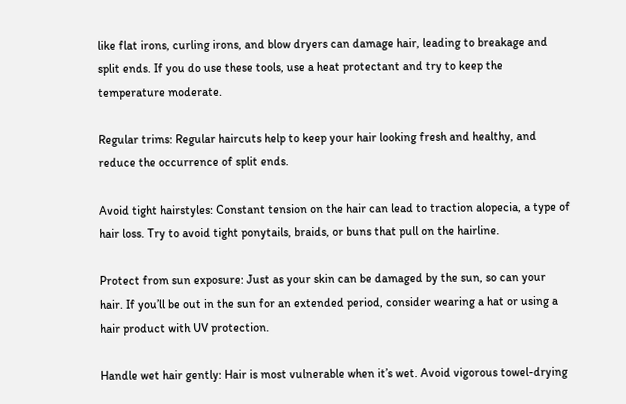like flat irons, curling irons, and blow dryers can damage hair, leading to breakage and split ends. If you do use these tools, use a heat protectant and try to keep the temperature moderate.

Regular trims: Regular haircuts help to keep your hair looking fresh and healthy, and reduce the occurrence of split ends.

Avoid tight hairstyles: Constant tension on the hair can lead to traction alopecia, a type of hair loss. Try to avoid tight ponytails, braids, or buns that pull on the hairline.

Protect from sun exposure: Just as your skin can be damaged by the sun, so can your hair. If you’ll be out in the sun for an extended period, consider wearing a hat or using a hair product with UV protection.

Handle wet hair gently: Hair is most vulnerable when it’s wet. Avoid vigorous towel-drying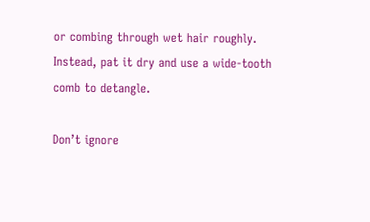or combing through wet hair roughly. Instead, pat it dry and use a wide-tooth comb to detangle.

Don’t ignore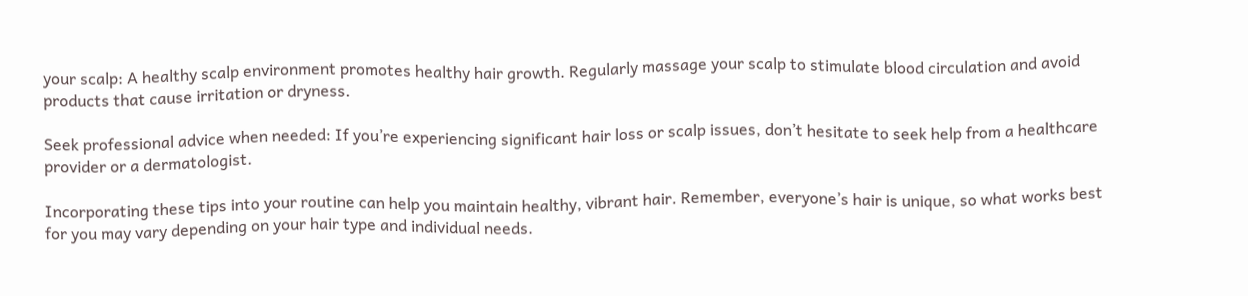your scalp: A healthy scalp environment promotes healthy hair growth. Regularly massage your scalp to stimulate blood circulation and avoid products that cause irritation or dryness.

Seek professional advice when needed: If you’re experiencing significant hair loss or scalp issues, don’t hesitate to seek help from a healthcare provider or a dermatologist.

Incorporating these tips into your routine can help you maintain healthy, vibrant hair. Remember, everyone’s hair is unique, so what works best for you may vary depending on your hair type and individual needs.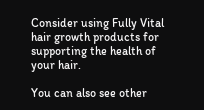Consider using Fully Vital hair growth products for supporting the health of your hair.

You can also see other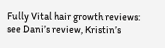Fully Vital hair growth reviews: see Dani’s review, Kristin’s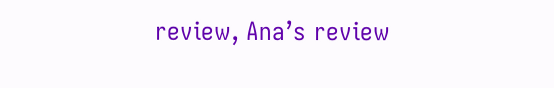review, Ana’s review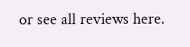or see all reviews here.